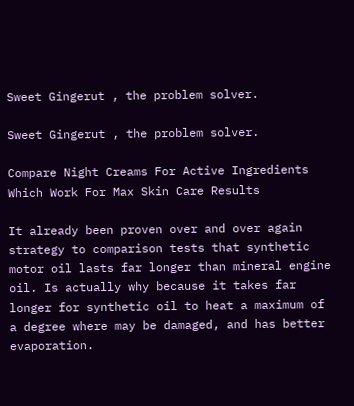Sweet Gingerut , the problem solver.

Sweet Gingerut , the problem solver.

Compare Night Creams For Active Ingredients Which Work For Max Skin Care Results

It already been proven over and over again strategy to comparison tests that synthetic motor oil lasts far longer than mineral engine oil. Is actually why because it takes far longer for synthetic oil to heat a maximum of a degree where may be damaged, and has better evaporation.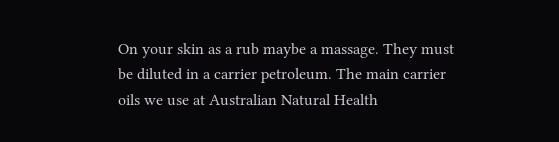On your skin as a rub maybe a massage. They must be diluted in a carrier petroleum. The main carrier oils we use at Australian Natural Health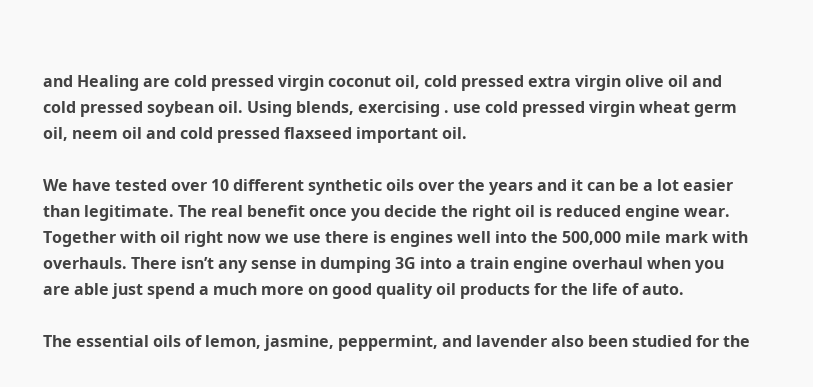and Healing are cold pressed virgin coconut oil, cold pressed extra virgin olive oil and cold pressed soybean oil. Using blends, exercising . use cold pressed virgin wheat germ oil, neem oil and cold pressed flaxseed important oil.

We have tested over 10 different synthetic oils over the years and it can be a lot easier than legitimate. The real benefit once you decide the right oil is reduced engine wear. Together with oil right now we use there is engines well into the 500,000 mile mark with overhauls. There isn’t any sense in dumping 3G into a train engine overhaul when you are able just spend a much more on good quality oil products for the life of auto.

The essential oils of lemon, jasmine, peppermint, and lavender also been studied for the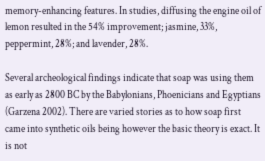memory-enhancing features. In studies, diffusing the engine oil of lemon resulted in the 54% improvement; jasmine, 33%, peppermint, 28%; and lavender, 28%.

Several archeological findings indicate that soap was using them as early as 2800 BC by the Babylonians, Phoenicians and Egyptians (Garzena 2002). There are varied stories as to how soap first came into synthetic oils being however the basic theory is exact. It is not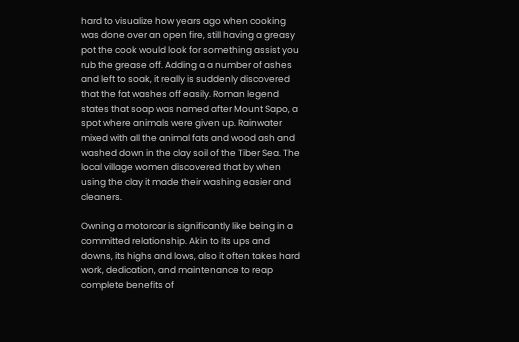hard to visualize how years ago when cooking was done over an open fire, still having a greasy pot the cook would look for something assist you rub the grease off. Adding a a number of ashes and left to soak, it really is suddenly discovered that the fat washes off easily. Roman legend states that soap was named after Mount Sapo, a spot where animals were given up. Rainwater mixed with all the animal fats and wood ash and washed down in the clay soil of the Tiber Sea. The local village women discovered that by when using the clay it made their washing easier and cleaners.

Owning a motorcar is significantly like being in a committed relationship. Akin to its ups and downs, its highs and lows, also it often takes hard work, dedication, and maintenance to reap complete benefits of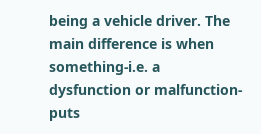being a vehicle driver. The main difference is when something-i.e. a dysfunction or malfunction-puts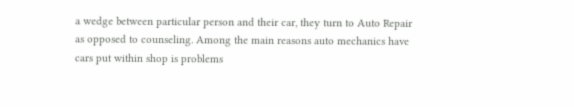a wedge between particular person and their car, they turn to Auto Repair as opposed to counseling. Among the main reasons auto mechanics have cars put within shop is problems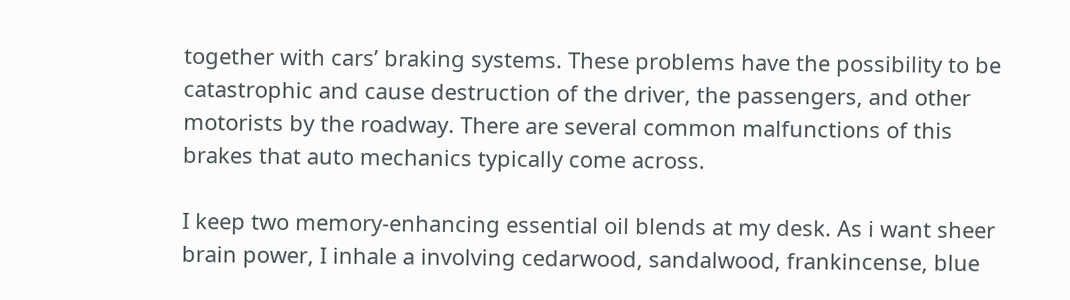together with cars’ braking systems. These problems have the possibility to be catastrophic and cause destruction of the driver, the passengers, and other motorists by the roadway. There are several common malfunctions of this brakes that auto mechanics typically come across.

I keep two memory-enhancing essential oil blends at my desk. As i want sheer brain power, I inhale a involving cedarwood, sandalwood, frankincense, blue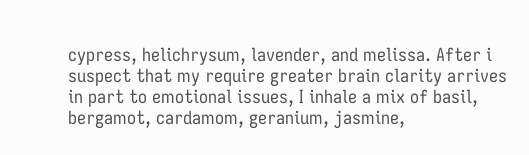cypress, helichrysum, lavender, and melissa. After i suspect that my require greater brain clarity arrives in part to emotional issues, I inhale a mix of basil, bergamot, cardamom, geranium, jasmine,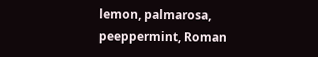lemon, palmarosa, peeppermint, Roman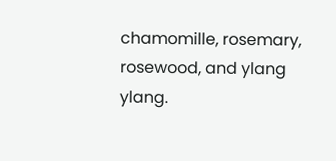chamomille, rosemary, rosewood, and ylang ylang.